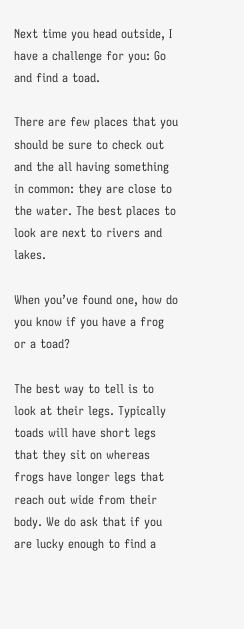Next time you head outside, I have a challenge for you: Go and find a toad.

There are few places that you should be sure to check out and the all having something in common: they are close to the water. The best places to look are next to rivers and lakes.

When you’ve found one, how do you know if you have a frog or a toad?

The best way to tell is to look at their legs. Typically toads will have short legs that they sit on whereas frogs have longer legs that reach out wide from their body. We do ask that if you are lucky enough to find a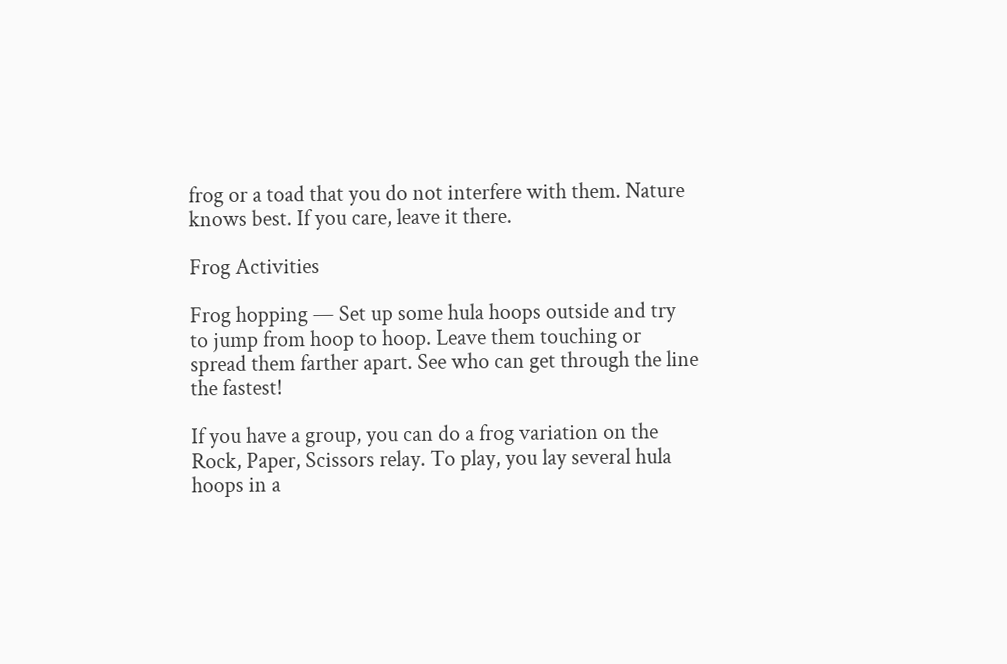frog or a toad that you do not interfere with them. Nature knows best. If you care, leave it there.

Frog Activities

Frog hopping — Set up some hula hoops outside and try to jump from hoop to hoop. Leave them touching or spread them farther apart. See who can get through the line the fastest!

If you have a group, you can do a frog variation on the Rock, Paper, Scissors relay. To play, you lay several hula hoops in a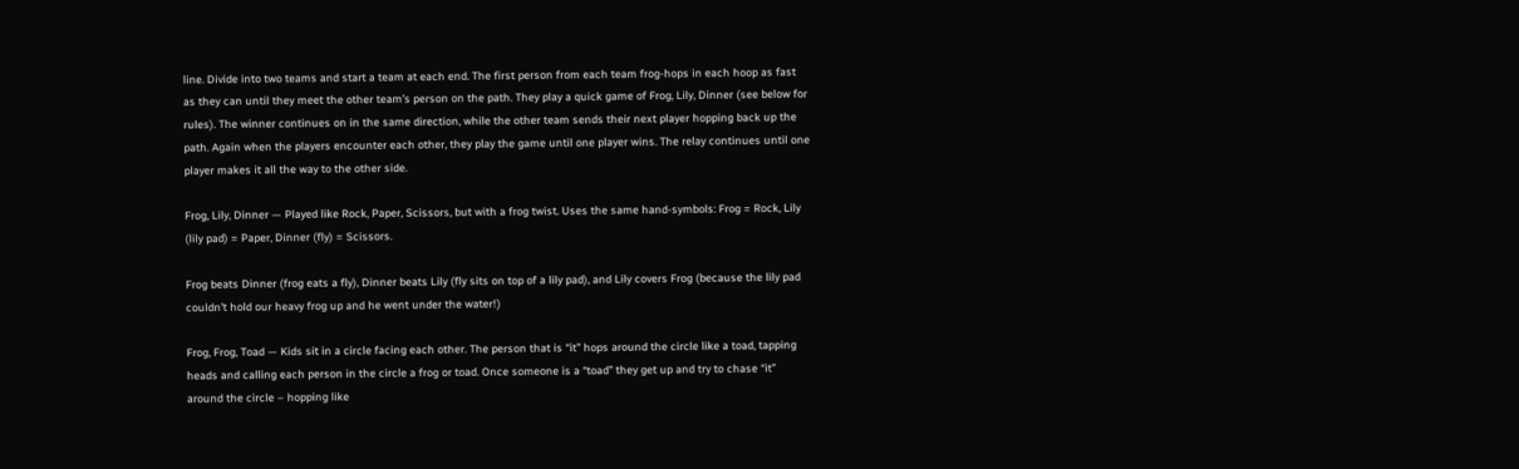line. Divide into two teams and start a team at each end. The first person from each team frog-hops in each hoop as fast as they can until they meet the other team’s person on the path. They play a quick game of Frog, Lily, Dinner (see below for rules). The winner continues on in the same direction, while the other team sends their next player hopping back up the path. Again when the players encounter each other, they play the game until one player wins. The relay continues until one player makes it all the way to the other side.

Frog, Lily, Dinner — Played like Rock, Paper, Scissors, but with a frog twist. Uses the same hand-symbols: Frog = Rock, Lily (lily pad) = Paper, Dinner (fly) = Scissors.

Frog beats Dinner (frog eats a fly), Dinner beats Lily (fly sits on top of a lily pad), and Lily covers Frog (because the lily pad couldn’t hold our heavy frog up and he went under the water!)

Frog, Frog, Toad — Kids sit in a circle facing each other. The person that is “it” hops around the circle like a toad, tapping heads and calling each person in the circle a frog or toad. Once someone is a “toad” they get up and try to chase “it” around the circle – hopping like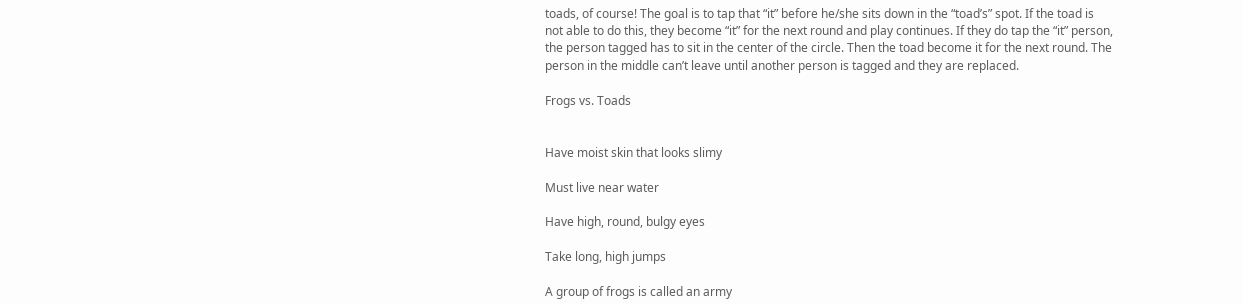toads, of course! The goal is to tap that “it” before he/she sits down in the “toad’s” spot. If the toad is not able to do this, they become “it” for the next round and play continues. If they do tap the “it” person, the person tagged has to sit in the center of the circle. Then the toad become it for the next round. The person in the middle can’t leave until another person is tagged and they are replaced.

Frogs vs. Toads


Have moist skin that looks slimy

Must live near water

Have high, round, bulgy eyes

Take long, high jumps

A group of frogs is called an army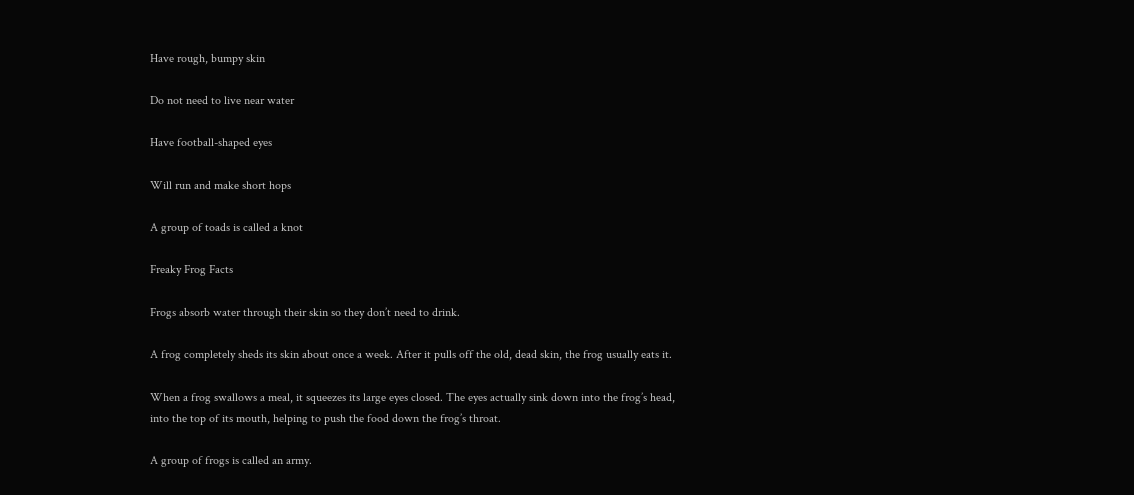Have rough, bumpy skin

Do not need to live near water

Have football-shaped eyes

Will run and make short hops

A group of toads is called a knot

Freaky Frog Facts

Frogs absorb water through their skin so they don’t need to drink.

A frog completely sheds its skin about once a week. After it pulls off the old, dead skin, the frog usually eats it.

When a frog swallows a meal, it squeezes its large eyes closed. The eyes actually sink down into the frog’s head, into the top of its mouth, helping to push the food down the frog’s throat.

A group of frogs is called an army.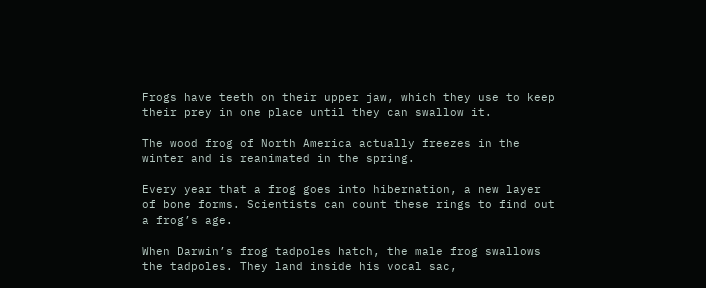Frogs have teeth on their upper jaw, which they use to keep their prey in one place until they can swallow it.

The wood frog of North America actually freezes in the winter and is reanimated in the spring.

Every year that a frog goes into hibernation, a new layer of bone forms. Scientists can count these rings to find out a frog’s age.

When Darwin’s frog tadpoles hatch, the male frog swallows the tadpoles. They land inside his vocal sac,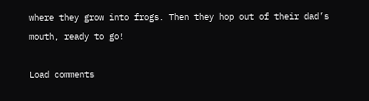where they grow into frogs. Then they hop out of their dad’s mouth, ready to go!

Load comments